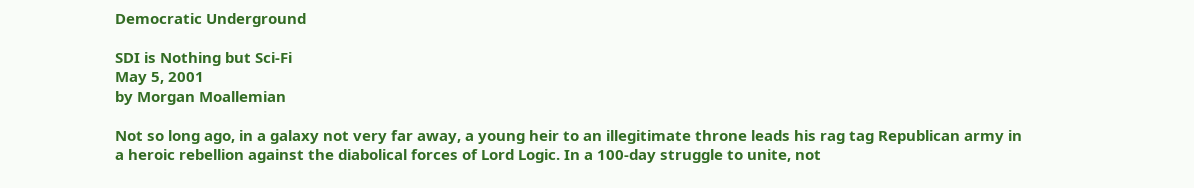Democratic Underground

SDI is Nothing but Sci-Fi
May 5, 2001
by Morgan Moallemian

Not so long ago, in a galaxy not very far away, a young heir to an illegitimate throne leads his rag tag Republican army in a heroic rebellion against the diabolical forces of Lord Logic. In a 100-day struggle to unite, not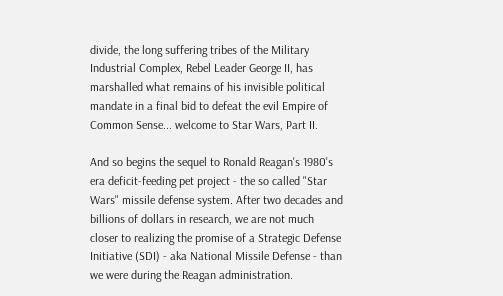divide, the long suffering tribes of the Military Industrial Complex, Rebel Leader George II, has marshalled what remains of his invisible political mandate in a final bid to defeat the evil Empire of Common Sense... welcome to Star Wars, Part II.

And so begins the sequel to Ronald Reagan's 1980's era deficit-feeding pet project - the so called "Star Wars" missile defense system. After two decades and billions of dollars in research, we are not much closer to realizing the promise of a Strategic Defense Initiative (SDI) - aka National Missile Defense - than we were during the Reagan administration.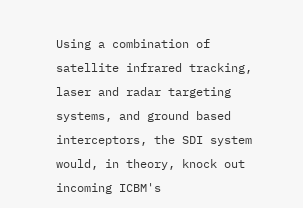Using a combination of satellite infrared tracking, laser and radar targeting systems, and ground based interceptors, the SDI system would, in theory, knock out incoming ICBM's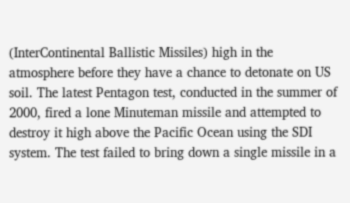(InterContinental Ballistic Missiles) high in the atmosphere before they have a chance to detonate on US soil. The latest Pentagon test, conducted in the summer of 2000, fired a lone Minuteman missile and attempted to destroy it high above the Pacific Ocean using the SDI system. The test failed to bring down a single missile in a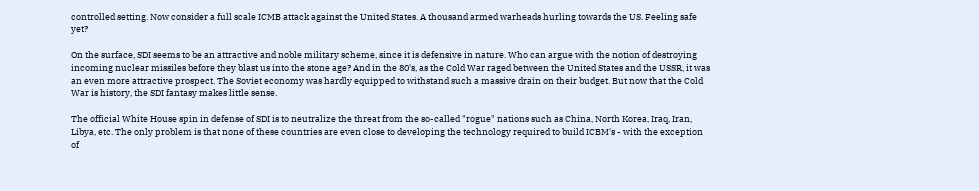controlled setting. Now consider a full scale ICMB attack against the United States. A thousand armed warheads hurling towards the US. Feeling safe yet?

On the surface, SDI seems to be an attractive and noble military scheme, since it is defensive in nature. Who can argue with the notion of destroying incoming nuclear missiles before they blast us into the stone age? And in the 80's, as the Cold War raged between the United States and the USSR, it was an even more attractive prospect. The Soviet economy was hardly equipped to withstand such a massive drain on their budget. But now that the Cold War is history, the SDI fantasy makes little sense.

The official White House spin in defense of SDI is to neutralize the threat from the so-called "rogue" nations such as China, North Korea, Iraq, Iran, Libya, etc. The only problem is that none of these countries are even close to developing the technology required to build ICBM's - with the exception of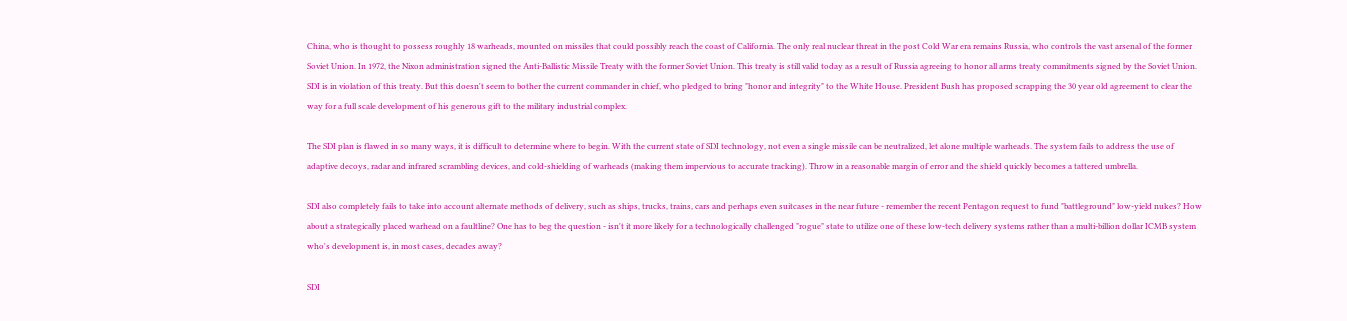China, who is thought to possess roughly 18 warheads, mounted on missiles that could possibly reach the coast of California. The only real nuclear threat in the post Cold War era remains Russia, who controls the vast arsenal of the former Soviet Union. In 1972, the Nixon administration signed the Anti-Ballistic Missile Treaty with the former Soviet Union. This treaty is still valid today as a result of Russia agreeing to honor all arms treaty commitments signed by the Soviet Union. SDI is in violation of this treaty. But this doesn't seem to bother the current commander in chief, who pledged to bring "honor and integrity" to the White House. President Bush has proposed scrapping the 30 year old agreement to clear the way for a full scale development of his generous gift to the military industrial complex.

The SDI plan is flawed in so many ways, it is difficult to determine where to begin. With the current state of SDI technology, not even a single missile can be neutralized, let alone multiple warheads. The system fails to address the use of adaptive decoys, radar and infrared scrambling devices, and cold-shielding of warheads (making them impervious to accurate tracking). Throw in a reasonable margin of error and the shield quickly becomes a tattered umbrella.

SDI also completely fails to take into account alternate methods of delivery, such as ships, trucks, trains, cars and perhaps even suitcases in the near future - remember the recent Pentagon request to fund "battleground" low-yield nukes? How about a strategically placed warhead on a faultline? One has to beg the question - isn't it more likely for a technologically challenged "rogue" state to utilize one of these low-tech delivery systems rather than a multi-billion dollar ICMB system who's development is, in most cases, decades away?

SDI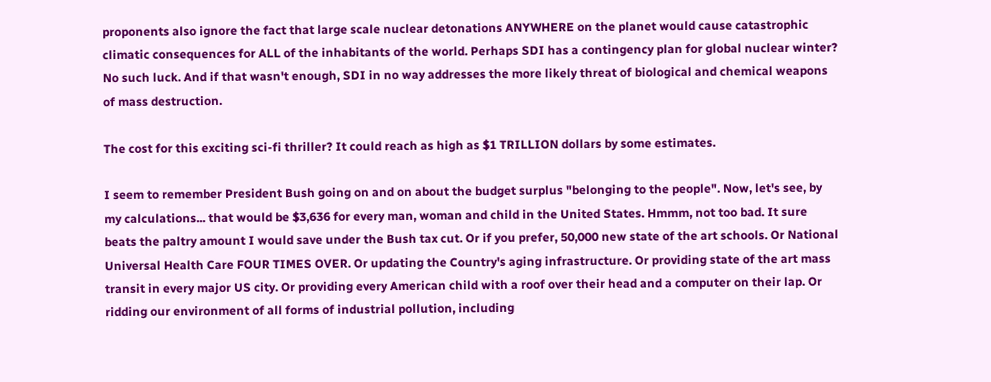proponents also ignore the fact that large scale nuclear detonations ANYWHERE on the planet would cause catastrophic climatic consequences for ALL of the inhabitants of the world. Perhaps SDI has a contingency plan for global nuclear winter? No such luck. And if that wasn't enough, SDI in no way addresses the more likely threat of biological and chemical weapons of mass destruction.

The cost for this exciting sci-fi thriller? It could reach as high as $1 TRILLION dollars by some estimates.

I seem to remember President Bush going on and on about the budget surplus "belonging to the people". Now, let's see, by my calculations... that would be $3,636 for every man, woman and child in the United States. Hmmm, not too bad. It sure beats the paltry amount I would save under the Bush tax cut. Or if you prefer, 50,000 new state of the art schools. Or National Universal Health Care FOUR TIMES OVER. Or updating the Country's aging infrastructure. Or providing state of the art mass transit in every major US city. Or providing every American child with a roof over their head and a computer on their lap. Or ridding our environment of all forms of industrial pollution, including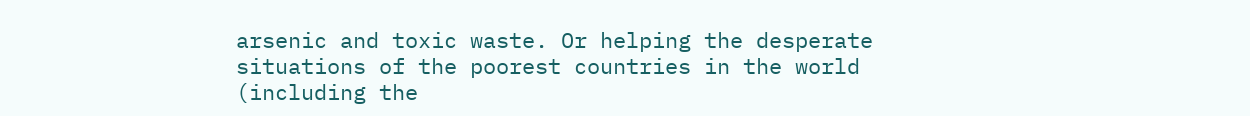arsenic and toxic waste. Or helping the desperate situations of the poorest countries in the world (including the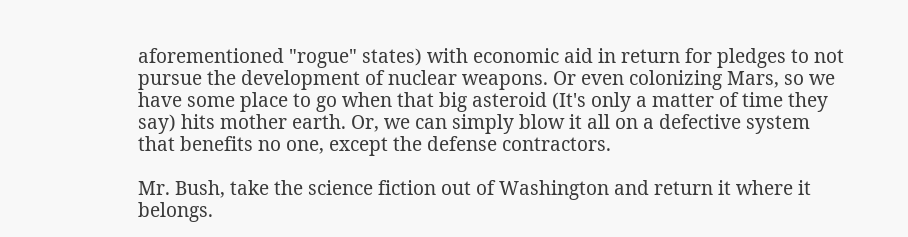aforementioned "rogue" states) with economic aid in return for pledges to not pursue the development of nuclear weapons. Or even colonizing Mars, so we have some place to go when that big asteroid (It's only a matter of time they say) hits mother earth. Or, we can simply blow it all on a defective system that benefits no one, except the defense contractors.

Mr. Bush, take the science fiction out of Washington and return it where it belongs.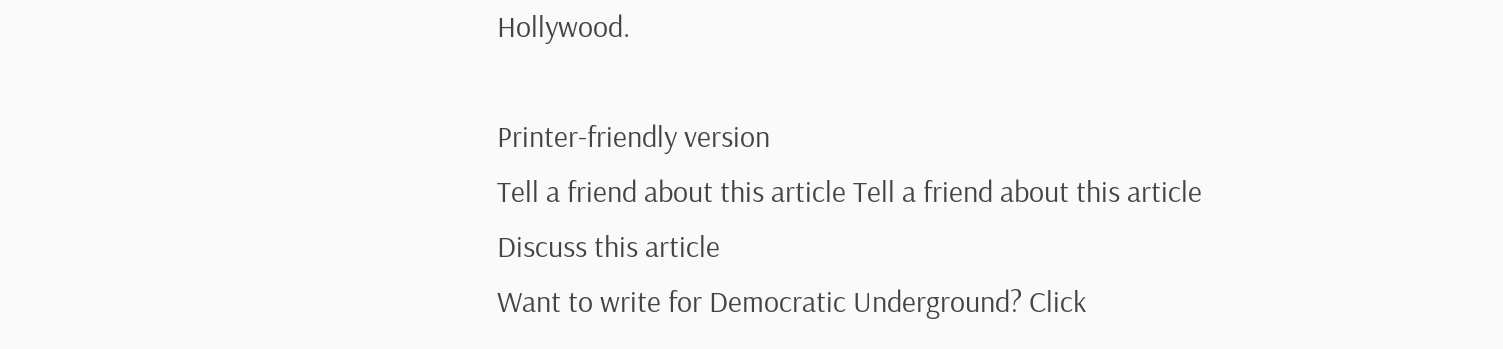Hollywood.

Printer-friendly version
Tell a friend about this article Tell a friend about this article
Discuss this article
Want to write for Democratic Underground? Click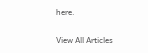here.

View All Articles